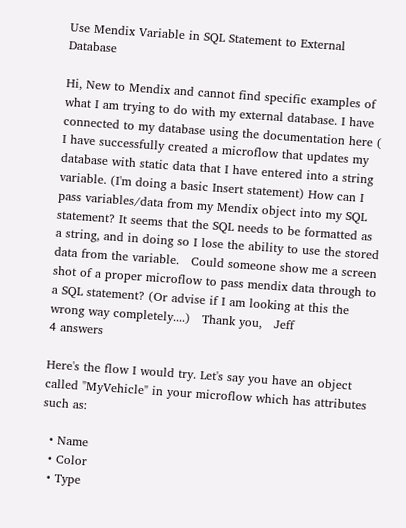Use Mendix Variable in SQL Statement to External Database

Hi, New to Mendix and cannot find specific examples of what I am trying to do with my external database. I have connected to my database using the documentation here ( I have successfully created a microflow that updates my database with static data that I have entered into a string variable. (I'm doing a basic Insert statement) How can I pass variables/data from my Mendix object into my SQL statement? It seems that the SQL needs to be formatted as a string, and in doing so I lose the ability to use the stored data from the variable.   Could someone show me a screen shot of a proper microflow to pass mendix data through to a SQL statement? (Or advise if I am looking at this the wrong way completely....)   Thank you,   Jeff
4 answers

Here's the flow I would try. Let's say you have an object called "MyVehicle" in your microflow which has attributes such as:

  • Name
  • Color
  • Type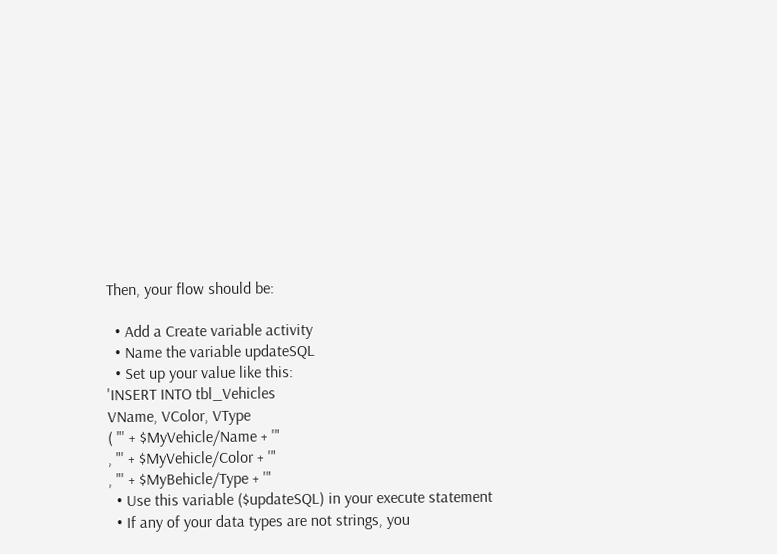Then, your flow should be:

  • Add a Create variable activity
  • Name the variable updateSQL
  • Set up your value like this:
'INSERT INTO tbl_Vehicles
VName, VColor, VType
( "' + $MyVehicle/Name + '"
, "' + $MyVehicle/Color + '"
, "' + $MyBehicle/Type + '"
  • Use this variable ($updateSQL) in your execute statement
  • If any of your data types are not strings, you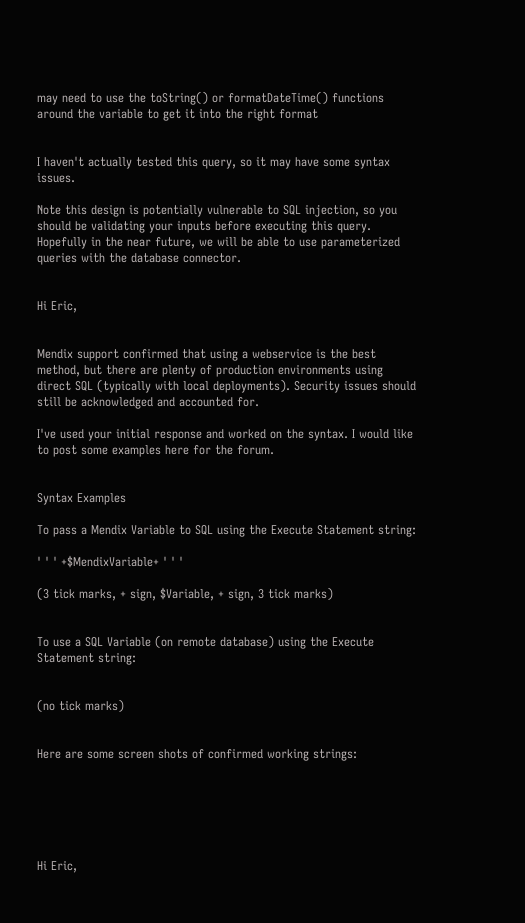may need to use the toString() or formatDateTime() functions around the variable to get it into the right format


I haven't actually tested this query, so it may have some syntax issues.

Note this design is potentially vulnerable to SQL injection, so you should be validating your inputs before executing this query. Hopefully in the near future, we will be able to use parameterized queries with the database connector.


Hi Eric,


Mendix support confirmed that using a webservice is the best method, but there are plenty of production environments using direct SQL (typically with local deployments). Security issues should still be acknowledged and accounted for.

I've used your initial response and worked on the syntax. I would like to post some examples here for the forum.


Syntax Examples

To pass a Mendix Variable to SQL using the Execute Statement string:

' ' ' +$MendixVariable+ ' ' '

(3 tick marks, + sign, $Variable, + sign, 3 tick marks)


To use a SQL Variable (on remote database) using the Execute Statement string:


(no tick marks)


Here are some screen shots of confirmed working strings:






Hi Eric,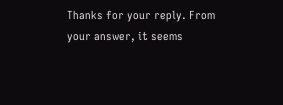Thanks for your reply. From your answer, it seems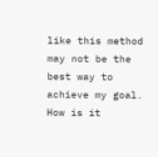like this method may not be the best way to achieve my goal.  How is it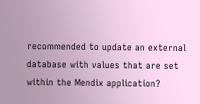recommended to update an external database with values that are set within the Mendix application?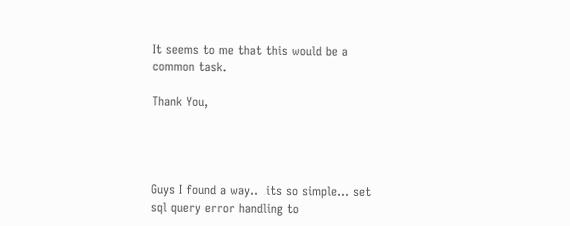It seems to me that this would be a common task.

Thank You,




Guys I found a way..  its so simple… set sql query error handling to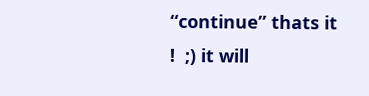“continue” thats it !  ;) it will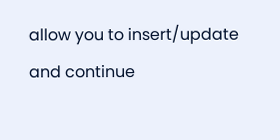allow you to insert/update and continue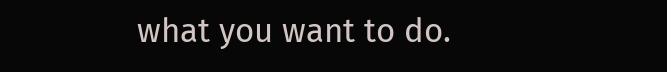what you want to do.